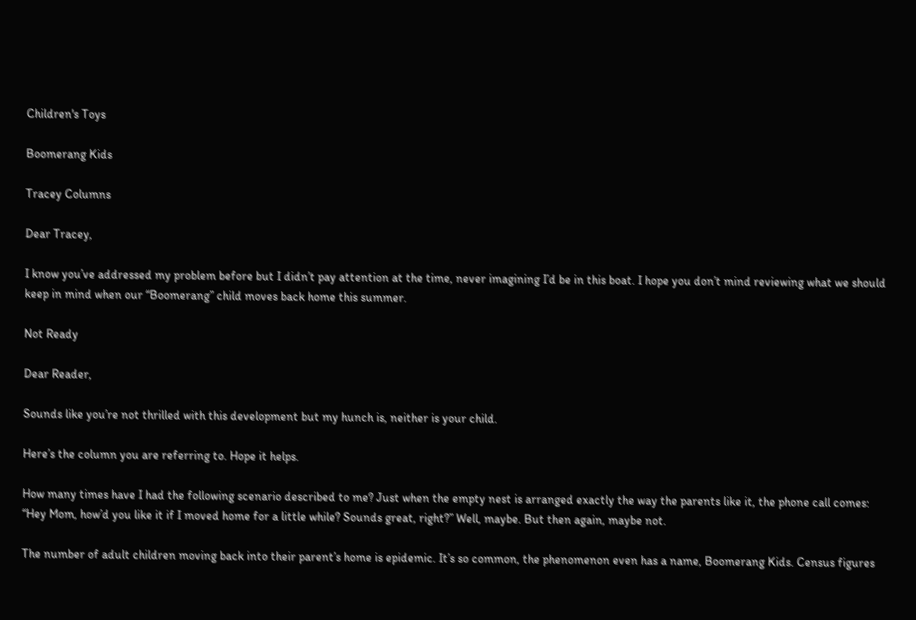Children's Toys

Boomerang Kids

Tracey Columns

Dear Tracey,

I know you’ve addressed my problem before but I didn’t pay attention at the time, never imagining I’d be in this boat. I hope you don’t mind reviewing what we should keep in mind when our “Boomerang” child moves back home this summer.

Not Ready

Dear Reader,

Sounds like you’re not thrilled with this development but my hunch is, neither is your child.

Here’s the column you are referring to. Hope it helps.

How many times have I had the following scenario described to me? Just when the empty nest is arranged exactly the way the parents like it, the phone call comes: “Hey Mom, how’d you like it if I moved home for a little while? Sounds great, right?” Well, maybe. But then again, maybe not.

The number of adult children moving back into their parent’s home is epidemic. It’s so common, the phenomenon even has a name, Boomerang Kids. Census figures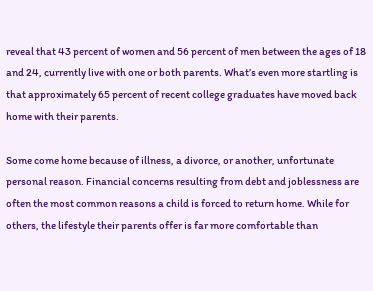reveal that 43 percent of women and 56 percent of men between the ages of 18 and 24, currently live with one or both parents. What’s even more startling is that approximately 65 percent of recent college graduates have moved back home with their parents.

Some come home because of illness, a divorce, or another, unfortunate personal reason. Financial concerns resulting from debt and joblessness are often the most common reasons a child is forced to return home. While for others, the lifestyle their parents offer is far more comfortable than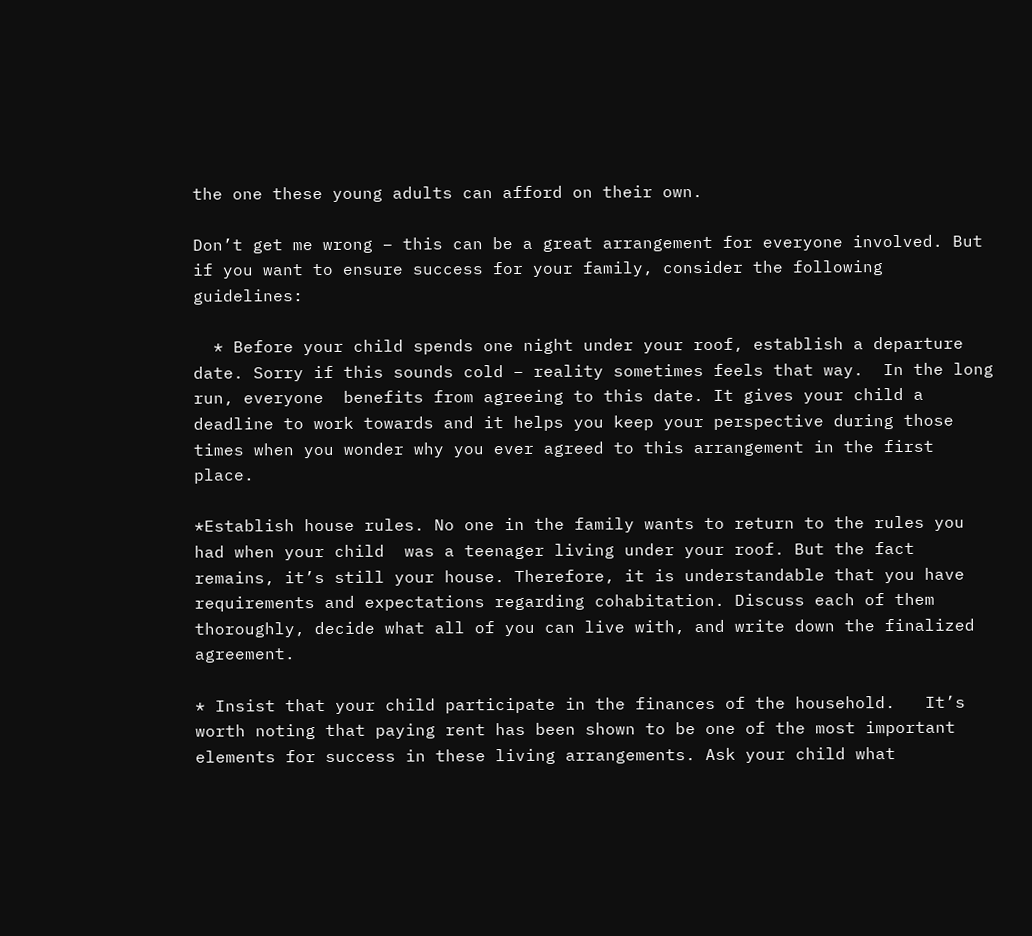the one these young adults can afford on their own.

Don’t get me wrong – this can be a great arrangement for everyone involved. But if you want to ensure success for your family, consider the following guidelines:

  * Before your child spends one night under your roof, establish a departure date. Sorry if this sounds cold – reality sometimes feels that way.  In the long run, everyone  benefits from agreeing to this date. It gives your child a deadline to work towards and it helps you keep your perspective during those times when you wonder why you ever agreed to this arrangement in the first place.

*Establish house rules. No one in the family wants to return to the rules you had when your child  was a teenager living under your roof. But the fact remains, it’s still your house. Therefore, it is understandable that you have requirements and expectations regarding cohabitation. Discuss each of them thoroughly, decide what all of you can live with, and write down the finalized agreement.

* Insist that your child participate in the finances of the household.   It’s worth noting that paying rent has been shown to be one of the most important elements for success in these living arrangements. Ask your child what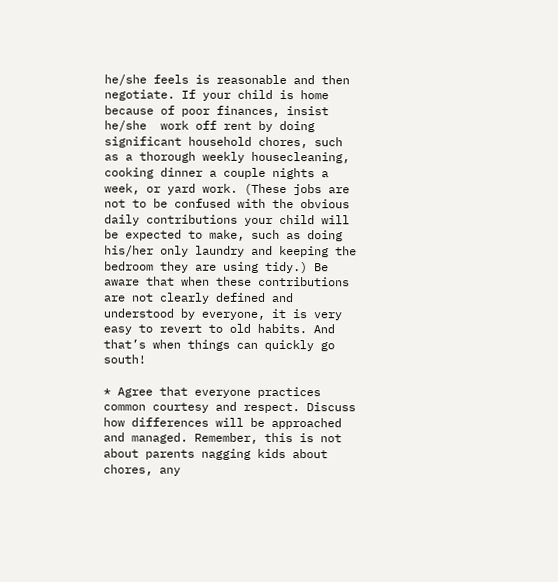he/she feels is reasonable and then negotiate. If your child is home because of poor finances, insist he/she  work off rent by doing significant household chores, such as a thorough weekly housecleaning, cooking dinner a couple nights a week, or yard work. (These jobs are not to be confused with the obvious daily contributions your child will be expected to make, such as doing his/her only laundry and keeping the bedroom they are using tidy.) Be aware that when these contributions are not clearly defined and understood by everyone, it is very easy to revert to old habits. And that’s when things can quickly go south!

* Agree that everyone practices common courtesy and respect. Discuss how differences will be approached and managed. Remember, this is not about parents nagging kids about chores, any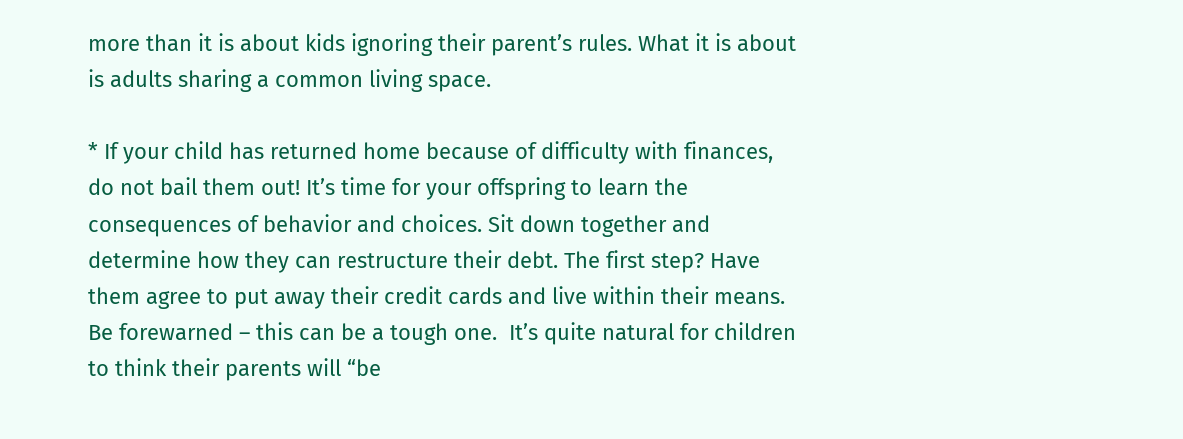more than it is about kids ignoring their parent’s rules. What it is about is adults sharing a common living space.

* If your child has returned home because of difficulty with finances,  do not bail them out! It’s time for your offspring to learn the consequences of behavior and choices. Sit down together and determine how they can restructure their debt. The first step? Have them agree to put away their credit cards and live within their means. Be forewarned – this can be a tough one.  It’s quite natural for children to think their parents will “be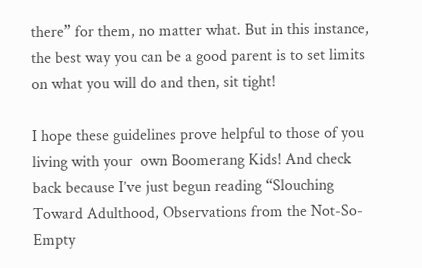there” for them, no matter what. But in this instance, the best way you can be a good parent is to set limits on what you will do and then, sit tight!

I hope these guidelines prove helpful to those of you living with your  own Boomerang Kids! And check back because I’ve just begun reading “Slouching Toward Adulthood, Observations from the Not-So-Empty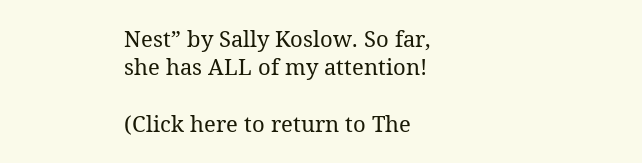Nest” by Sally Koslow. So far, she has ALL of my attention!

(Click here to return to The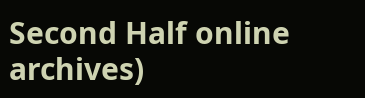Second Half online archives)